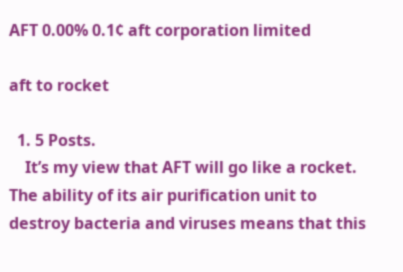AFT 0.00% 0.1¢ aft corporation limited

aft to rocket

  1. 5 Posts.
    It’s my view that AFT will go like a rocket. The ability of its air purification unit to destroy bacteria and viruses means that this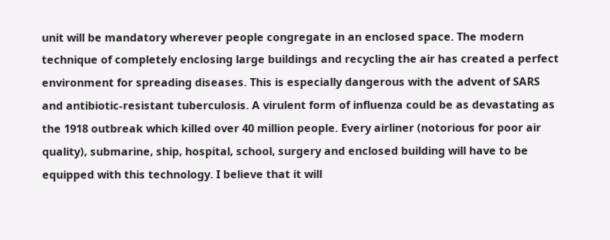unit will be mandatory wherever people congregate in an enclosed space. The modern technique of completely enclosing large buildings and recycling the air has created a perfect environment for spreading diseases. This is especially dangerous with the advent of SARS and antibiotic-resistant tuberculosis. A virulent form of influenza could be as devastating as the 1918 outbreak which killed over 40 million people. Every airliner (notorious for poor air quality), submarine, ship, hospital, school, surgery and enclosed building will have to be equipped with this technology. I believe that it will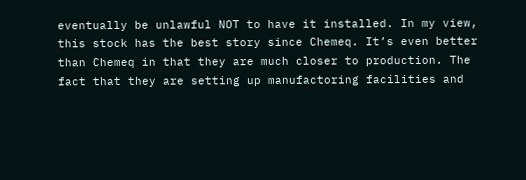eventually be unlawful NOT to have it installed. In my view, this stock has the best story since Chemeq. It’s even better than Chemeq in that they are much closer to production. The fact that they are setting up manufactoring facilities and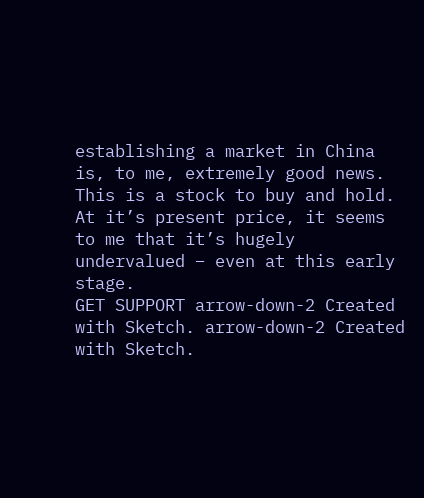establishing a market in China is, to me, extremely good news. This is a stock to buy and hold. At it’s present price, it seems to me that it’s hugely undervalued – even at this early stage.
GET SUPPORT arrow-down-2 Created with Sketch. arrow-down-2 Created with Sketch.